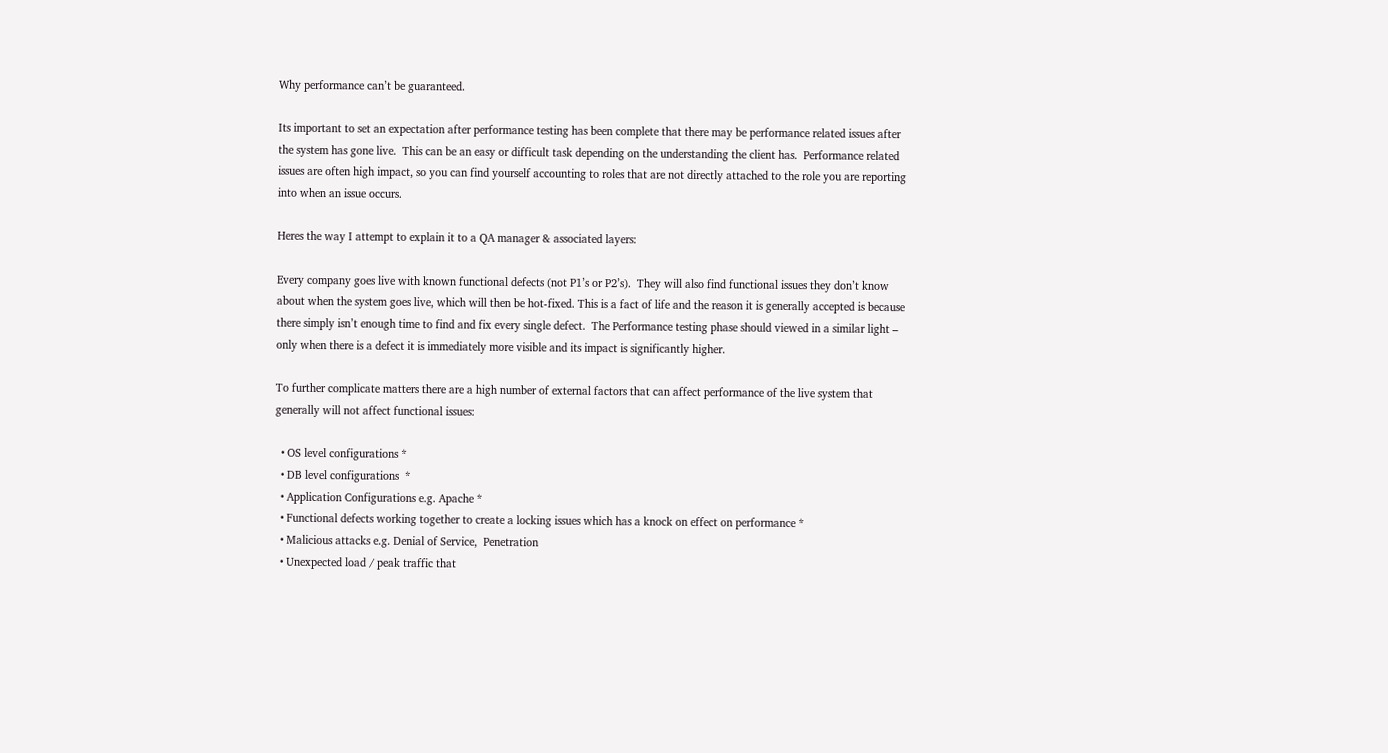Why performance can’t be guaranteed.

Its important to set an expectation after performance testing has been complete that there may be performance related issues after the system has gone live.  This can be an easy or difficult task depending on the understanding the client has.  Performance related issues are often high impact, so you can find yourself accounting to roles that are not directly attached to the role you are reporting into when an issue occurs.

Heres the way I attempt to explain it to a QA manager & associated layers:

Every company goes live with known functional defects (not P1’s or P2’s).  They will also find functional issues they don’t know about when the system goes live, which will then be hot-fixed. This is a fact of life and the reason it is generally accepted is because there simply isn’t enough time to find and fix every single defect.  The Performance testing phase should viewed in a similar light – only when there is a defect it is immediately more visible and its impact is significantly higher.

To further complicate matters there are a high number of external factors that can affect performance of the live system that generally will not affect functional issues:

  • OS level configurations *
  • DB level configurations  *
  • Application Configurations e.g. Apache *
  • Functional defects working together to create a locking issues which has a knock on effect on performance *
  • Malicious attacks e.g. Denial of Service,  Penetration
  • Unexpected load / peak traffic that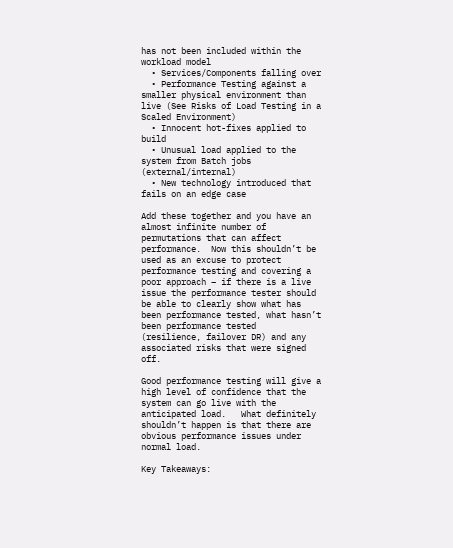has not been included within the workload model
  • Services/Components falling over
  • Performance Testing against a smaller physical environment than live (See Risks of Load Testing in a Scaled Environment)
  • Innocent hot-fixes applied to build
  • Unusual load applied to the system from Batch jobs (external/internal)
  • New technology introduced that fails on an edge case

Add these together and you have an almost infinite number of permutations that can affect performance.  Now this shouldn’t be used as an excuse to protect performance testing and covering a poor approach – if there is a live issue the performance tester should be able to clearly show what has been performance tested, what hasn’t been performance tested  (resilience, failover DR) and any associated risks that were signed off.

Good performance testing will give a high level of confidence that the system can go live with the anticipated load.   What definitely shouldn’t happen is that there are obvious performance issues under normal load.

Key Takeaways: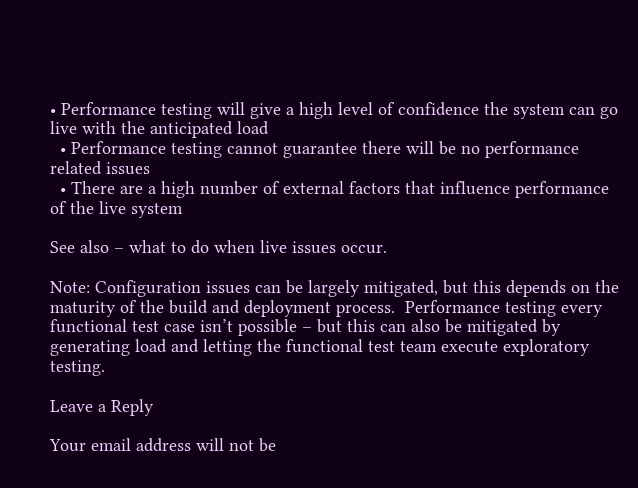• Performance testing will give a high level of confidence the system can go live with the anticipated load
  • Performance testing cannot guarantee there will be no performance related issues
  • There are a high number of external factors that influence performance of the live system

See also – what to do when live issues occur.

Note: Configuration issues can be largely mitigated, but this depends on the maturity of the build and deployment process.  Performance testing every functional test case isn’t possible – but this can also be mitigated by generating load and letting the functional test team execute exploratory testing.

Leave a Reply

Your email address will not be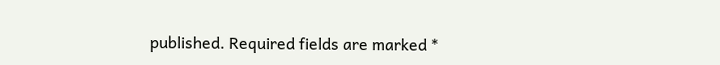published. Required fields are marked *